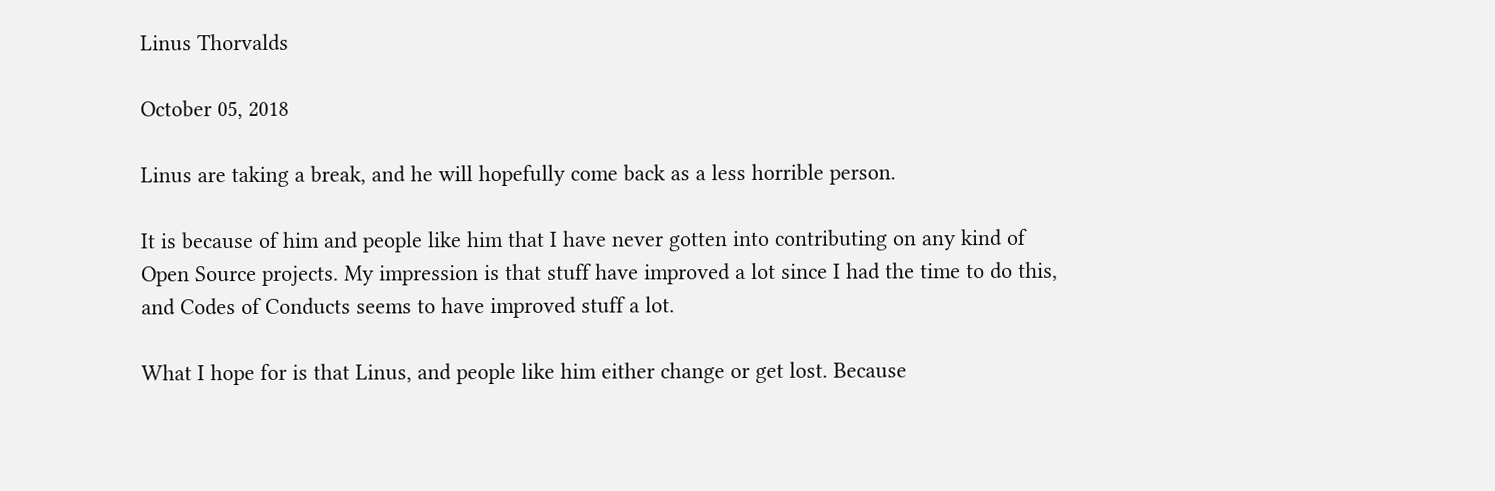Linus Thorvalds

October 05, 2018

Linus are taking a break, and he will hopefully come back as a less horrible person.

It is because of him and people like him that I have never gotten into contributing on any kind of Open Source projects. My impression is that stuff have improved a lot since I had the time to do this, and Codes of Conducts seems to have improved stuff a lot.

What I hope for is that Linus, and people like him either change or get lost. Because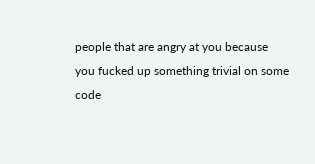people that are angry at you because you fucked up something trivial on some code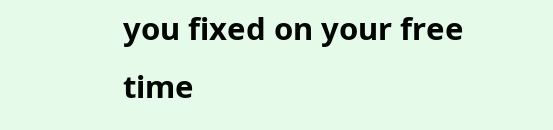you fixed on your free time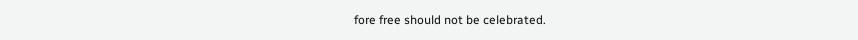fore free should not be celebrated.